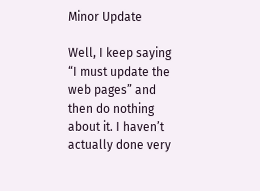Minor Update

Well, I keep saying “I must update the web pages” and then do nothing about it. I haven’t actually done very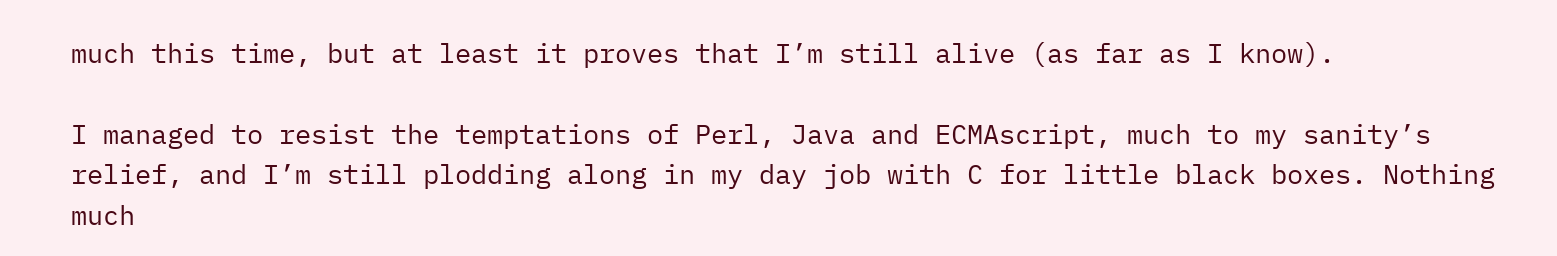much this time, but at least it proves that I’m still alive (as far as I know).

I managed to resist the temptations of Perl, Java and ECMAscript, much to my sanity’s relief, and I’m still plodding along in my day job with C for little black boxes. Nothing much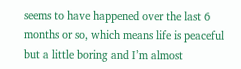seems to have happened over the last 6 months or so, which means life is peaceful but a little boring and I’m almost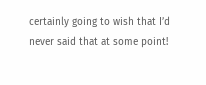certainly going to wish that I’d never said that at some point!